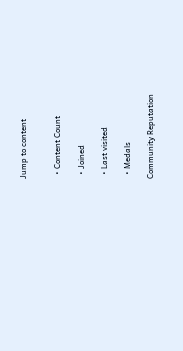Jump to content


  • Content Count

  • Joined

  • Last visited

  • Medals

Community Reputation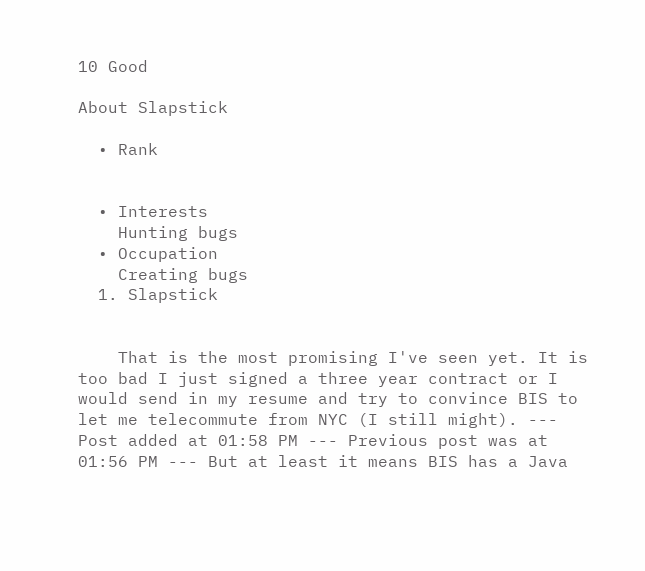10 Good

About Slapstick

  • Rank


  • Interests
    Hunting bugs
  • Occupation
    Creating bugs
  1. Slapstick


    That is the most promising I've seen yet. It is too bad I just signed a three year contract or I would send in my resume and try to convince BIS to let me telecommute from NYC (I still might). --- Post added at 01:58 PM --- Previous post was at 01:56 PM --- But at least it means BIS has a Java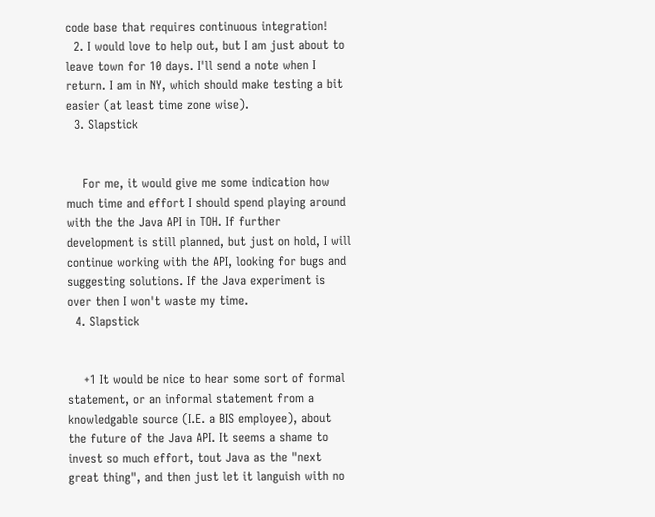code base that requires continuous integration!
  2. I would love to help out, but I am just about to leave town for 10 days. I'll send a note when I return. I am in NY, which should make testing a bit easier (at least time zone wise).
  3. Slapstick


    For me, it would give me some indication how much time and effort I should spend playing around with the the Java API in TOH. If further development is still planned, but just on hold, I will continue working with the API, looking for bugs and suggesting solutions. If the Java experiment is over then I won't waste my time.
  4. Slapstick


    +1 It would be nice to hear some sort of formal statement, or an informal statement from a knowledgable source (I.E. a BIS employee), about the future of the Java API. It seems a shame to invest so much effort, tout Java as the "next great thing", and then just let it languish with no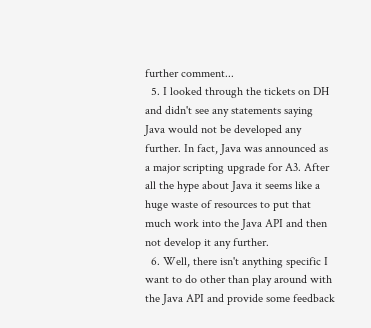further comment...
  5. I looked through the tickets on DH and didn't see any statements saying Java would not be developed any further. In fact, Java was announced as a major scripting upgrade for A3. After all the hype about Java it seems like a huge waste of resources to put that much work into the Java API and then not develop it any further.
  6. Well, there isn't anything specific I want to do other than play around with the Java API and provide some feedback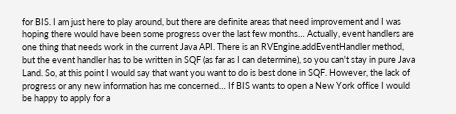for BIS. I am just here to play around, but there are definite areas that need improvement and I was hoping there would have been some progress over the last few months… Actually, event handlers are one thing that needs work in the current Java API. There is an RVEngine.addEventHandler method, but the event handler has to be written in SQF (as far as I can determine), so you can't stay in pure Java Land. So, at this point I would say that want you want to do is best done in SQF. However, the lack of progress or any new information has me concerned… If BIS wants to open a New York office I would be happy to apply for a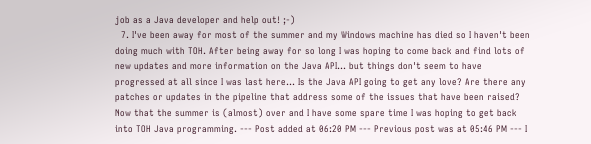job as a Java developer and help out! ;-)
  7. I've been away for most of the summer and my Windows machine has died so I haven't been doing much with TOH. After being away for so long I was hoping to come back and find lots of new updates and more information on the Java API... but things don't seem to have progressed at all since I was last here... Is the Java API going to get any love? Are there any patches or updates in the pipeline that address some of the issues that have been raised? Now that the summer is (almost) over and I have some spare time I was hoping to get back into TOH Java programming. --- Post added at 06:20 PM --- Previous post was at 05:46 PM --- I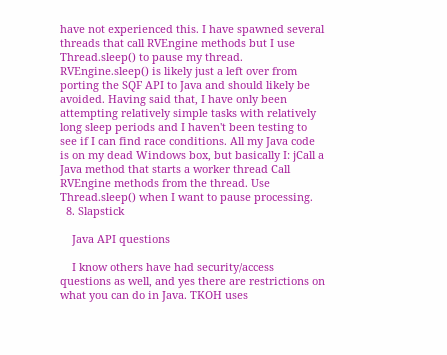have not experienced this. I have spawned several threads that call RVEngine methods but I use Thread.sleep() to pause my thread. RVEngine.sleep() is likely just a left over from porting the SQF API to Java and should likely be avoided. Having said that, I have only been attempting relatively simple tasks with relatively long sleep periods and I haven't been testing to see if I can find race conditions. All my Java code is on my dead Windows box, but basically I: jCall a Java method that starts a worker thread Call RVEngine methods from the thread. Use Thread.sleep() when I want to pause processing.
  8. Slapstick

    Java API questions

    I know others have had security/access questions as well, and yes there are restrictions on what you can do in Java. TKOH uses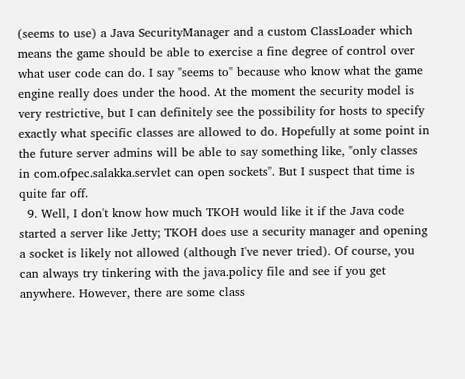(seems to use) a Java SecurityManager and a custom ClassLoader which means the game should be able to exercise a fine degree of control over what user code can do. I say "seems to" because who know what the game engine really does under the hood. At the moment the security model is very restrictive, but I can definitely see the possibility for hosts to specify exactly what specific classes are allowed to do. Hopefully at some point in the future server admins will be able to say something like, "only classes in com.ofpec.salakka.servlet can open sockets". But I suspect that time is quite far off.
  9. Well, I don't know how much TKOH would like it if the Java code started a server like Jetty; TKOH does use a security manager and opening a socket is likely not allowed (although I've never tried). Of course, you can always try tinkering with the java.policy file and see if you get anywhere. However, there are some class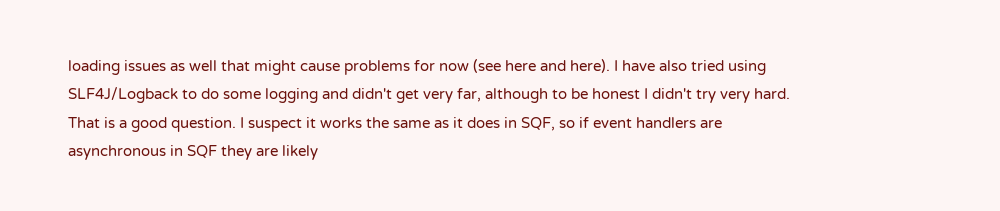loading issues as well that might cause problems for now (see here and here). I have also tried using SLF4J/Logback to do some logging and didn't get very far, although to be honest I didn't try very hard. That is a good question. I suspect it works the same as it does in SQF, so if event handlers are asynchronous in SQF they are likely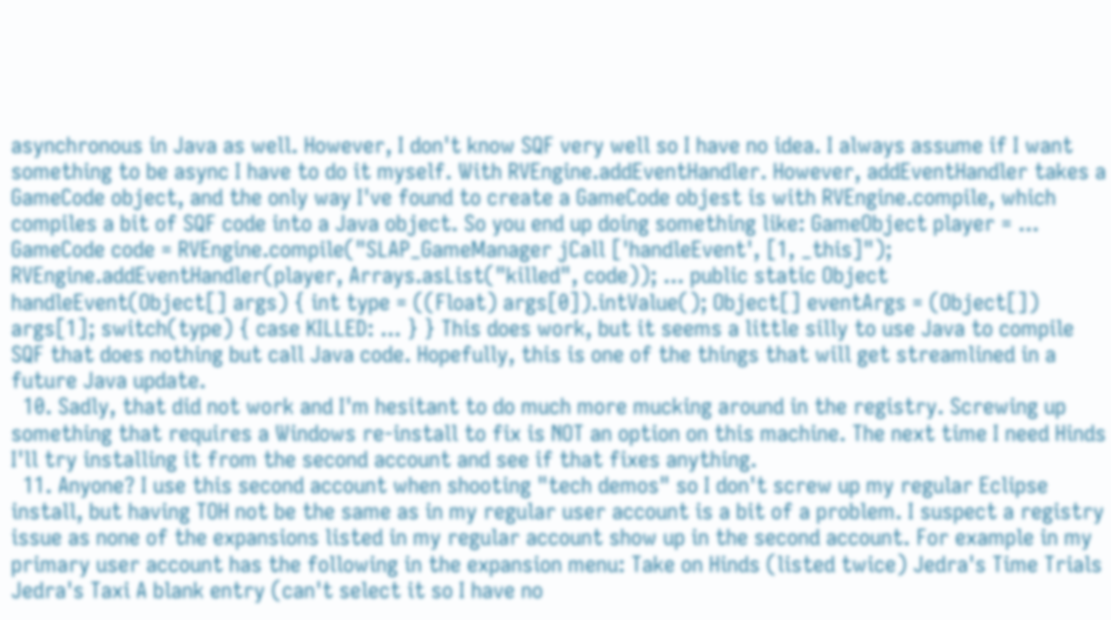asynchronous in Java as well. However, I don't know SQF very well so I have no idea. I always assume if I want something to be async I have to do it myself. With RVEngine.addEventHandler. However, addEventHandler takes a GameCode object, and the only way I've found to create a GameCode objest is with RVEngine.compile, which compiles a bit of SQF code into a Java object. So you end up doing something like: GameObject player = ... GameCode code = RVEngine.compile("SLAP_GameManager jCall ['handleEvent', [1, _this]"); RVEngine.addEventHandler(player, Arrays.asList("killed", code)); ... public static Object handleEvent(Object[] args) { int type = ((Float) args[0]).intValue(); Object[] eventArgs = (Object[]) args[1]; switch(type) { case KILLED: ... } } This does work, but it seems a little silly to use Java to compile SQF that does nothing but call Java code. Hopefully, this is one of the things that will get streamlined in a future Java update.
  10. Sadly, that did not work and I'm hesitant to do much more mucking around in the registry. Screwing up something that requires a Windows re-install to fix is NOT an option on this machine. The next time I need Hinds I'll try installing it from the second account and see if that fixes anything.
  11. Anyone? I use this second account when shooting "tech demos" so I don't screw up my regular Eclipse install, but having TOH not be the same as in my regular user account is a bit of a problem. I suspect a registry issue as none of the expansions listed in my regular account show up in the second account. For example in my primary user account has the following in the expansion menu: Take on Hinds (listed twice) Jedra's Time Trials Jedra's Taxi A blank entry (can't select it so I have no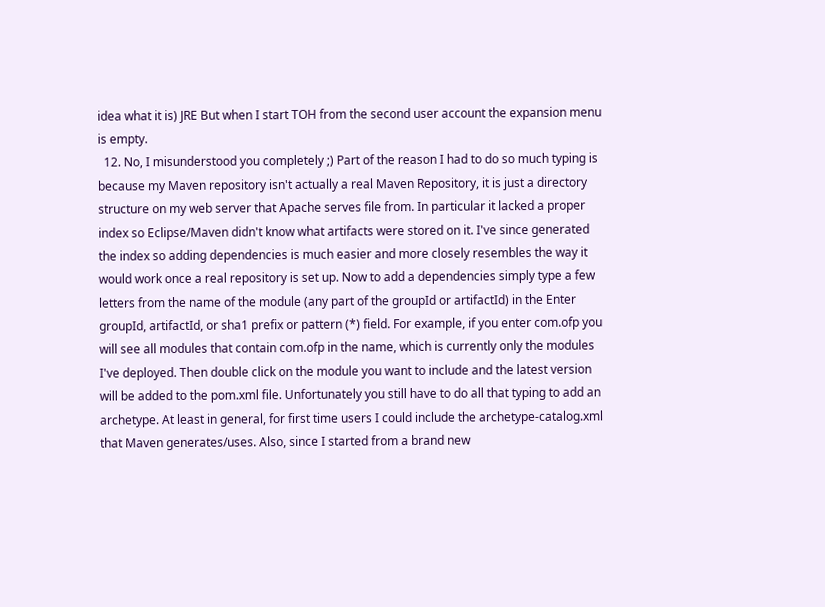idea what it is) JRE But when I start TOH from the second user account the expansion menu is empty.
  12. No, I misunderstood you completely ;) Part of the reason I had to do so much typing is because my Maven repository isn't actually a real Maven Repository, it is just a directory structure on my web server that Apache serves file from. In particular it lacked a proper index so Eclipse/Maven didn't know what artifacts were stored on it. I've since generated the index so adding dependencies is much easier and more closely resembles the way it would work once a real repository is set up. Now to add a dependencies simply type a few letters from the name of the module (any part of the groupId or artifactId) in the Enter groupId, artifactId, or sha1 prefix or pattern (*) field. For example, if you enter com.ofp you will see all modules that contain com.ofp in the name, which is currently only the modules I've deployed. Then double click on the module you want to include and the latest version will be added to the pom.xml file. Unfortunately you still have to do all that typing to add an archetype. At least in general, for first time users I could include the archetype-catalog.xml that Maven generates/uses. Also, since I started from a brand new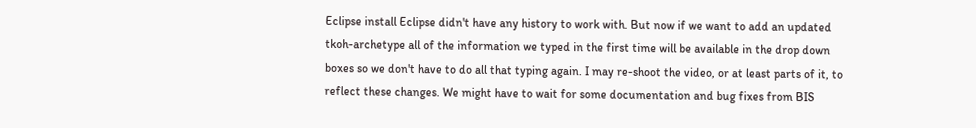Eclipse install Eclipse didn't have any history to work with. But now if we want to add an updated tkoh-archetype all of the information we typed in the first time will be available in the drop down boxes so we don't have to do all that typing again. I may re-shoot the video, or at least parts of it, to reflect these changes. We might have to wait for some documentation and bug fixes from BIS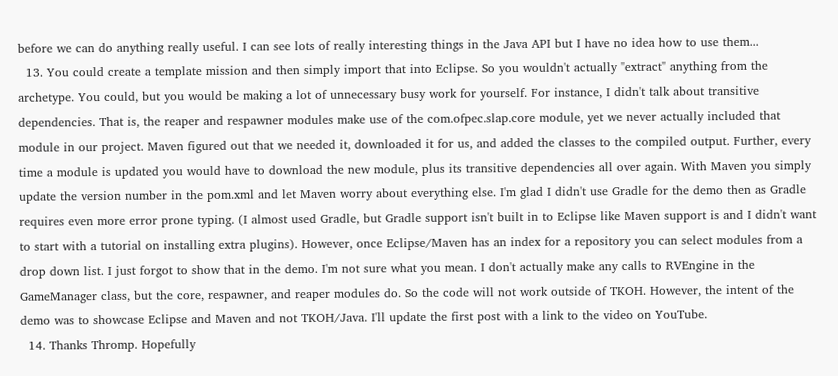before we can do anything really useful. I can see lots of really interesting things in the Java API but I have no idea how to use them...
  13. You could create a template mission and then simply import that into Eclipse. So you wouldn't actually "extract" anything from the archetype. You could, but you would be making a lot of unnecessary busy work for yourself. For instance, I didn't talk about transitive dependencies. That is, the reaper and respawner modules make use of the com.ofpec.slap.core module, yet we never actually included that module in our project. Maven figured out that we needed it, downloaded it for us, and added the classes to the compiled output. Further, every time a module is updated you would have to download the new module, plus its transitive dependencies all over again. With Maven you simply update the version number in the pom.xml and let Maven worry about everything else. I'm glad I didn't use Gradle for the demo then as Gradle requires even more error prone typing. (I almost used Gradle, but Gradle support isn't built in to Eclipse like Maven support is and I didn't want to start with a tutorial on installing extra plugins). However, once Eclipse/Maven has an index for a repository you can select modules from a drop down list. I just forgot to show that in the demo. I'm not sure what you mean. I don't actually make any calls to RVEngine in the GameManager class, but the core, respawner, and reaper modules do. So the code will not work outside of TKOH. However, the intent of the demo was to showcase Eclipse and Maven and not TKOH/Java. I'll update the first post with a link to the video on YouTube.
  14. Thanks Thromp. Hopefully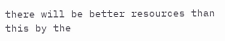there will be better resources than this by the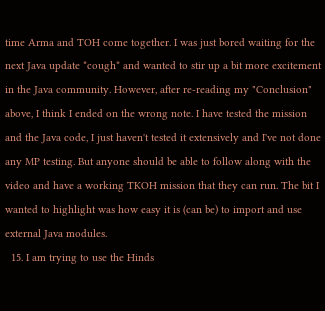time Arma and TOH come together. I was just bored waiting for the next Java update *cough* and wanted to stir up a bit more excitement in the Java community. However, after re-reading my "Conclusion" above, I think I ended on the wrong note. I have tested the mission and the Java code, I just haven't tested it extensively and I've not done any MP testing. But anyone should be able to follow along with the video and have a working TKOH mission that they can run. The bit I wanted to highlight was how easy it is (can be) to import and use external Java modules.
  15. I am trying to use the Hinds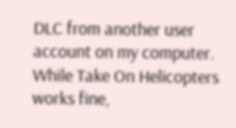DLC from another user account on my computer. While Take On Helicopters works fine,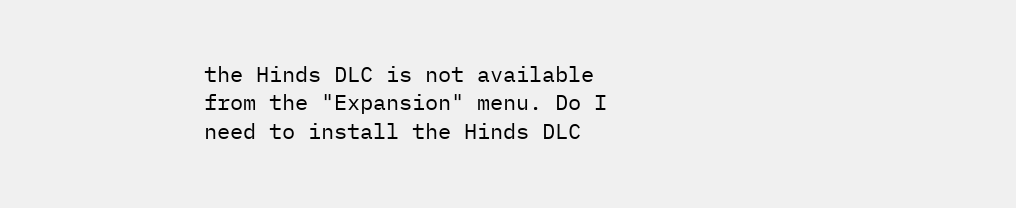the Hinds DLC is not available from the "Expansion" menu. Do I need to install the Hinds DLC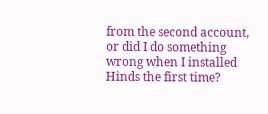from the second account, or did I do something wrong when I installed Hinds the first time?